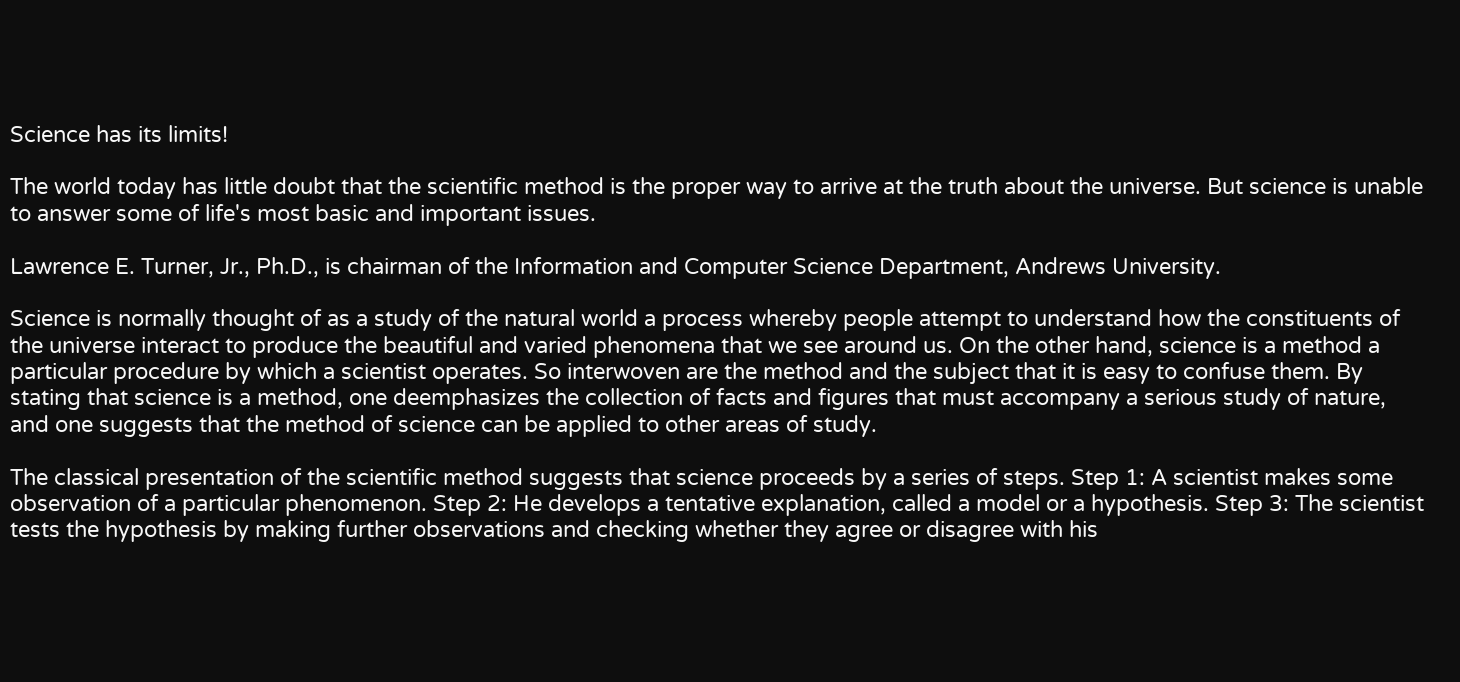Science has its limits!

The world today has little doubt that the scientific method is the proper way to arrive at the truth about the universe. But science is unable to answer some of life's most basic and important issues.

Lawrence E. Turner, Jr., Ph.D., is chairman of the Information and Computer Science Department, Andrews University.

Science is normally thought of as a study of the natural world a process whereby people attempt to understand how the constituents of the universe interact to produce the beautiful and varied phenomena that we see around us. On the other hand, science is a method a particular procedure by which a scientist operates. So interwoven are the method and the subject that it is easy to confuse them. By stating that science is a method, one deemphasizes the collection of facts and figures that must accompany a serious study of nature, and one suggests that the method of science can be applied to other areas of study.

The classical presentation of the scientific method suggests that science proceeds by a series of steps. Step 1: A scientist makes some observation of a particular phenomenon. Step 2: He develops a tentative explanation, called a model or a hypothesis. Step 3: The scientist tests the hypothesis by making further observations and checking whether they agree or disagree with his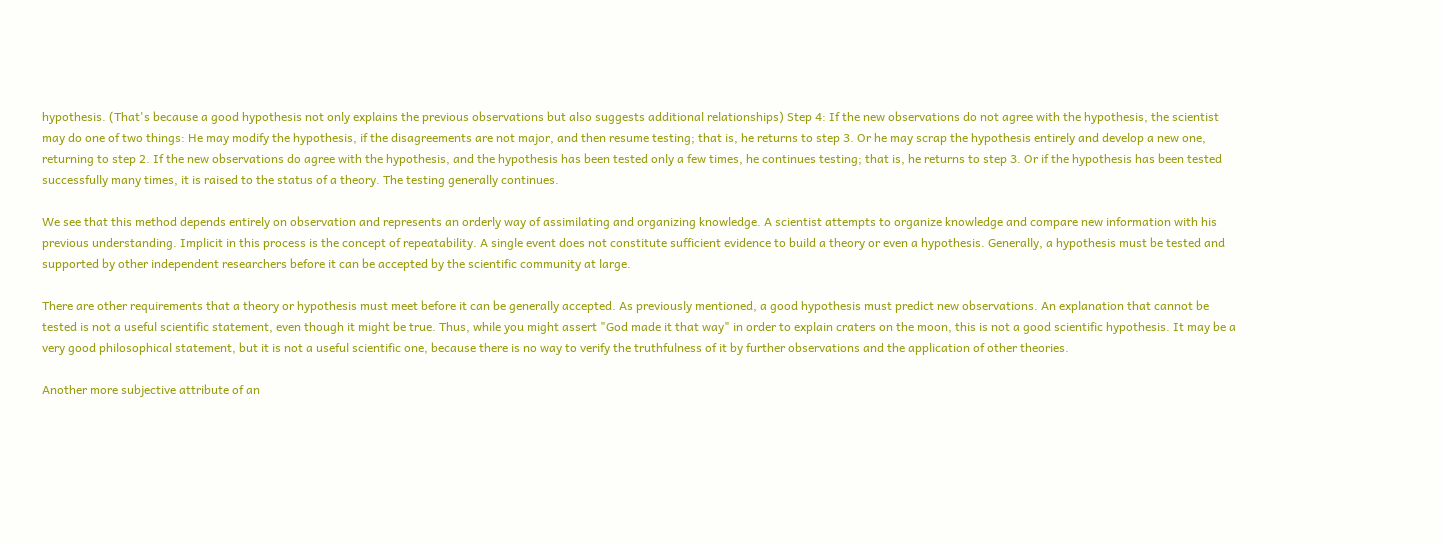hypothesis. (That's because a good hypothesis not only explains the previous observations but also suggests additional relationships) Step 4: If the new observations do not agree with the hypothesis, the scientist may do one of two things: He may modify the hypothesis, if the disagreements are not major, and then resume testing; that is, he returns to step 3. Or he may scrap the hypothesis entirely and develop a new one, returning to step 2. If the new observations do agree with the hypothesis, and the hypothesis has been tested only a few times, he continues testing; that is, he returns to step 3. Or if the hypothesis has been tested successfully many times, it is raised to the status of a theory. The testing generally continues.

We see that this method depends entirely on observation and represents an orderly way of assimilating and organizing knowledge. A scientist attempts to organize knowledge and compare new information with his previous understanding. Implicit in this process is the concept of repeatability. A single event does not constitute sufficient evidence to build a theory or even a hypothesis. Generally, a hypothesis must be tested and supported by other independent researchers before it can be accepted by the scientific community at large.

There are other requirements that a theory or hypothesis must meet before it can be generally accepted. As previously mentioned, a good hypothesis must predict new observations. An explanation that cannot be tested is not a useful scientific statement, even though it might be true. Thus, while you might assert "God made it that way" in order to explain craters on the moon, this is not a good scientific hypothesis. It may be a very good philosophical statement, but it is not a useful scientific one, because there is no way to verify the truthfulness of it by further observations and the application of other theories.

Another more subjective attribute of an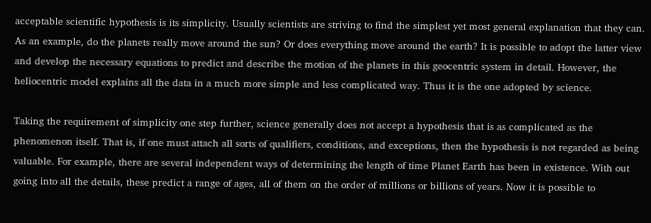acceptable scientific hypothesis is its simplicity. Usually scientists are striving to find the simplest yet most general explanation that they can. As an example, do the planets really move around the sun? Or does everything move around the earth? It is possible to adopt the latter view and develop the necessary equations to predict and describe the motion of the planets in this geocentric system in detail. However, the heliocentric model explains all the data in a much more simple and less complicated way. Thus it is the one adopted by science.

Taking the requirement of simplicity one step further, science generally does not accept a hypothesis that is as complicated as the phenomenon itself. That is, if one must attach all sorts of qualifiers, conditions, and exceptions, then the hypothesis is not regarded as being valuable. For example, there are several independent ways of determining the length of time Planet Earth has been in existence. With out going into all the details, these predict a range of ages, all of them on the order of millions or billions of years. Now it is possible to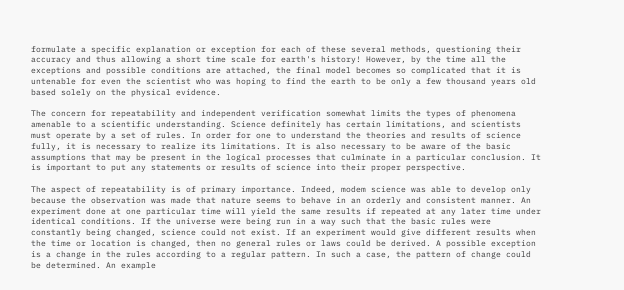formulate a specific explanation or exception for each of these several methods, questioning their accuracy and thus allowing a short time scale for earth's history! However, by the time all the exceptions and possible conditions are attached, the final model becomes so complicated that it is untenable for even the scientist who was hoping to find the earth to be only a few thousand years old based solely on the physical evidence.

The concern for repeatability and independent verification somewhat limits the types of phenomena amenable to a scientific understanding. Science definitely has certain limitations, and scientists must operate by a set of rules. In order for one to understand the theories and results of science fully, it is necessary to realize its limitations. It is also necessary to be aware of the basic assumptions that may be present in the logical processes that culminate in a particular conclusion. It is important to put any statements or results of science into their proper perspective.

The aspect of repeatability is of primary importance. Indeed, modem science was able to develop only because the observation was made that nature seems to behave in an orderly and consistent manner. An experiment done at one particular time will yield the same results if repeated at any later time under identical conditions. If the universe were being run in a way such that the basic rules were constantly being changed, science could not exist. If an experiment would give different results when the time or location is changed, then no general rules or laws could be derived. A possible exception is a change in the rules according to a regular pattern. In such a case, the pattern of change could be determined. An example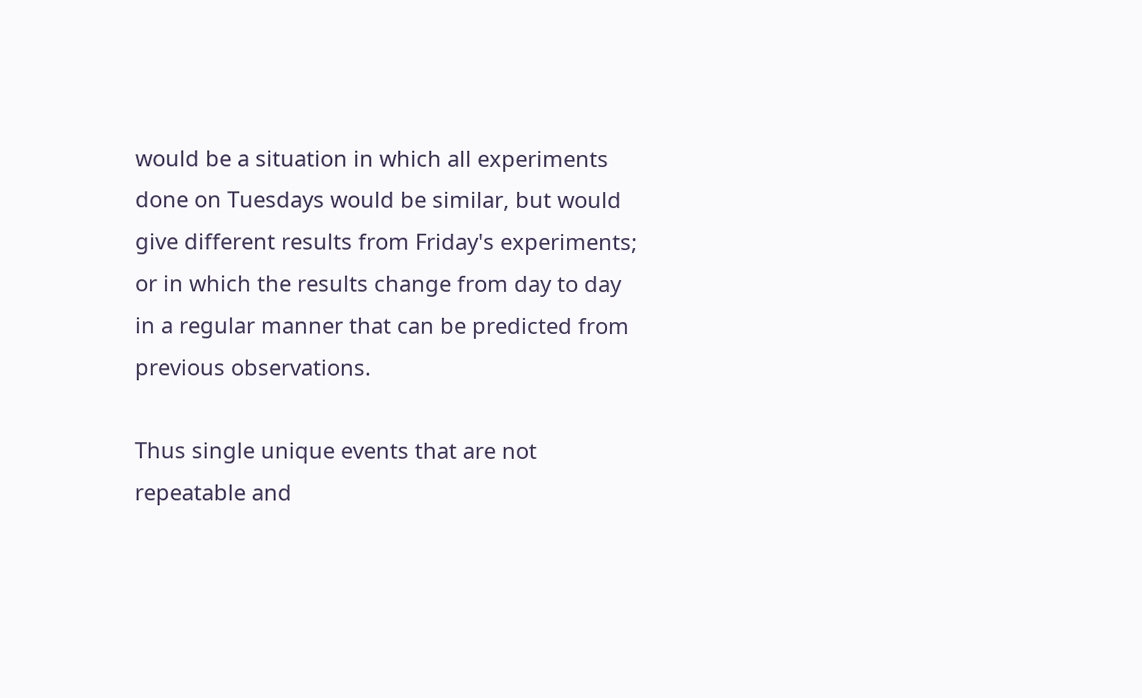would be a situation in which all experiments done on Tuesdays would be similar, but would give different results from Friday's experiments; or in which the results change from day to day in a regular manner that can be predicted from previous observations.

Thus single unique events that are not repeatable and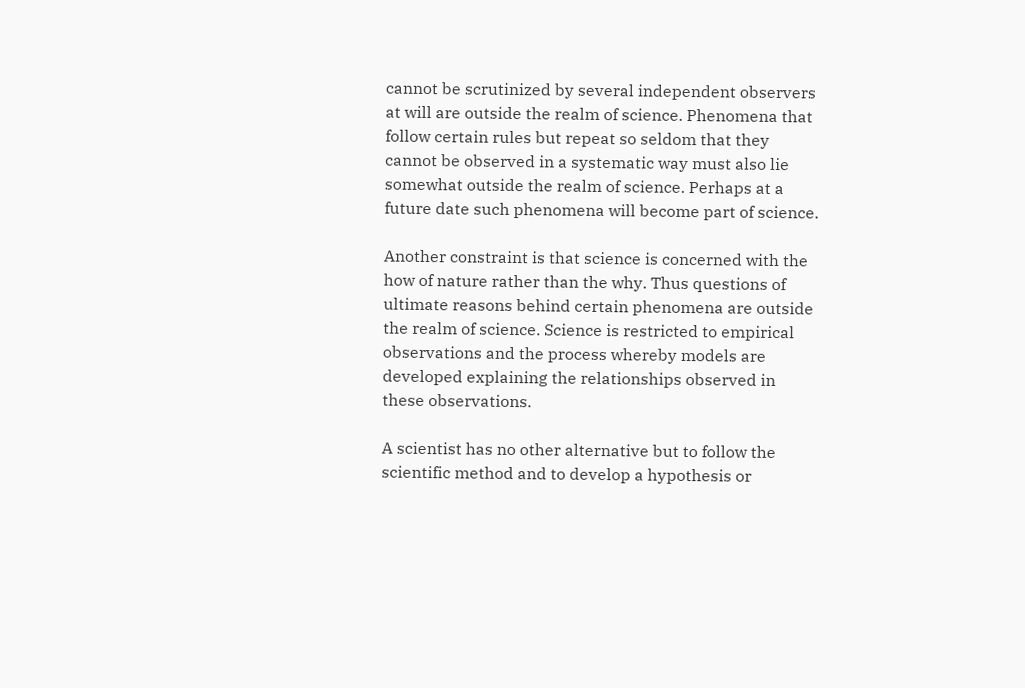cannot be scrutinized by several independent observers at will are outside the realm of science. Phenomena that follow certain rules but repeat so seldom that they cannot be observed in a systematic way must also lie somewhat outside the realm of science. Perhaps at a future date such phenomena will become part of science.

Another constraint is that science is concerned with the how of nature rather than the why. Thus questions of ultimate reasons behind certain phenomena are outside the realm of science. Science is restricted to empirical observations and the process whereby models are developed explaining the relationships observed in these observations.

A scientist has no other alternative but to follow the scientific method and to develop a hypothesis or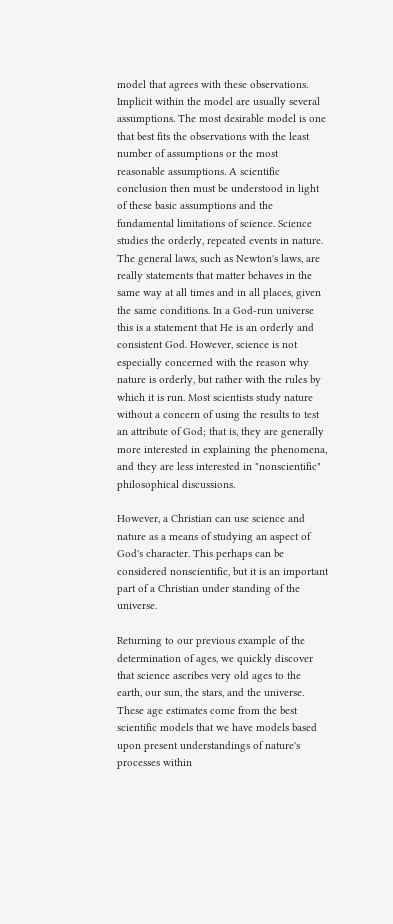model that agrees with these observations. Implicit within the model are usually several assumptions. The most desirable model is one that best fits the observations with the least number of assumptions or the most reasonable assumptions. A scientific conclusion then must be understood in light of these basic assumptions and the fundamental limitations of science. Science studies the orderly, repeated events in nature. The general laws, such as Newton's laws, are really statements that matter behaves in the same way at all times and in all places, given the same conditions. In a God-run universe this is a statement that He is an orderly and consistent God. However, science is not especially concerned with the reason why nature is orderly, but rather with the rules by which it is run. Most scientists study nature without a concern of using the results to test an attribute of God; that is, they are generally more interested in explaining the phenomena, and they are less interested in "nonscientific" philosophical discussions.

However, a Christian can use science and nature as a means of studying an aspect of God's character. This perhaps can be considered nonscientific, but it is an important part of a Christian under standing of the universe.

Returning to our previous example of the determination of ages, we quickly discover that science ascribes very old ages to the earth, our sun, the stars, and the universe. These age estimates come from the best scientific models that we have models based upon present understandings of nature's processes within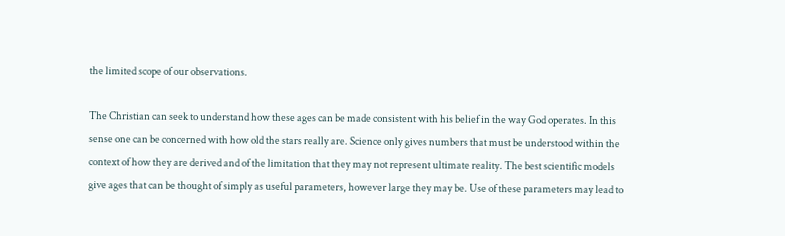the limited scope of our observations.

The Christian can seek to understand how these ages can be made consistent with his belief in the way God operates. In this sense one can be concerned with how old the stars really are. Science only gives numbers that must be understood within the context of how they are derived and of the limitation that they may not represent ultimate reality. The best scientific models give ages that can be thought of simply as useful parameters, however large they may be. Use of these parameters may lead to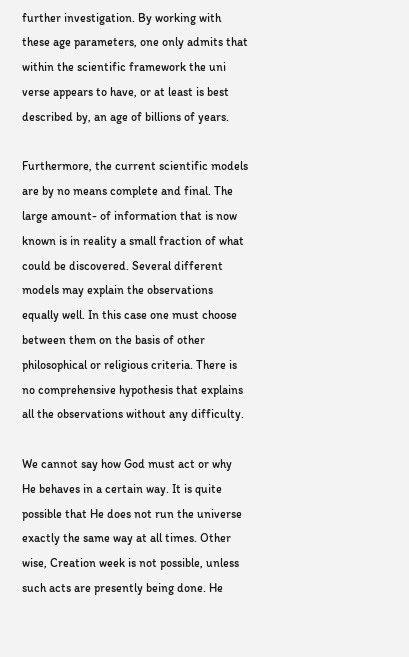further investigation. By working with these age parameters, one only admits that within the scientific framework the uni verse appears to have, or at least is best described by, an age of billions of years.

Furthermore, the current scientific models are by no means complete and final. The large amount- of information that is now known is in reality a small fraction of what could be discovered. Several different models may explain the observations equally well. In this case one must choose between them on the basis of other philosophical or religious criteria. There is no comprehensive hypothesis that explains all the observations without any difficulty.

We cannot say how God must act or why He behaves in a certain way. It is quite possible that He does not run the universe exactly the same way at all times. Other wise, Creation week is not possible, unless such acts are presently being done. He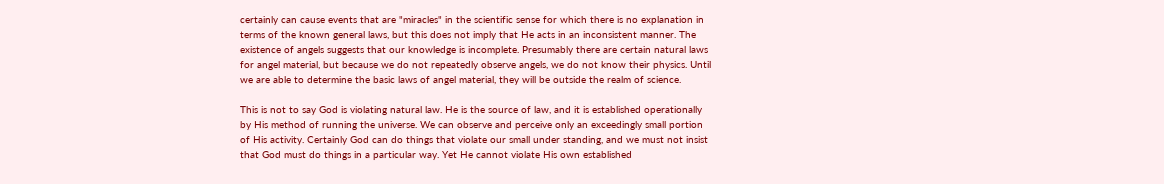certainly can cause events that are "miracles" in the scientific sense for which there is no explanation in terms of the known general laws, but this does not imply that He acts in an inconsistent manner. The existence of angels suggests that our knowledge is incomplete. Presumably there are certain natural laws for angel material, but because we do not repeatedly observe angels, we do not know their physics. Until we are able to determine the basic laws of angel material, they will be outside the realm of science.

This is not to say God is violating natural law. He is the source of law, and it is established operationally by His method of running the universe. We can observe and perceive only an exceedingly small portion of His activity. Certainly God can do things that violate our small under standing, and we must not insist that God must do things in a particular way. Yet He cannot violate His own established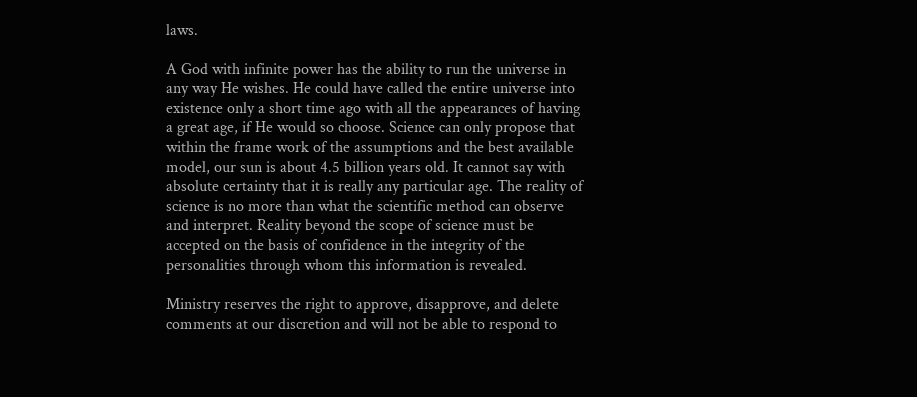laws.

A God with infinite power has the ability to run the universe in any way He wishes. He could have called the entire universe into existence only a short time ago with all the appearances of having a great age, if He would so choose. Science can only propose that within the frame work of the assumptions and the best available model, our sun is about 4.5 billion years old. It cannot say with absolute certainty that it is really any particular age. The reality of science is no more than what the scientific method can observe and interpret. Reality beyond the scope of science must be accepted on the basis of confidence in the integrity of the personalities through whom this information is revealed.

Ministry reserves the right to approve, disapprove, and delete comments at our discretion and will not be able to respond to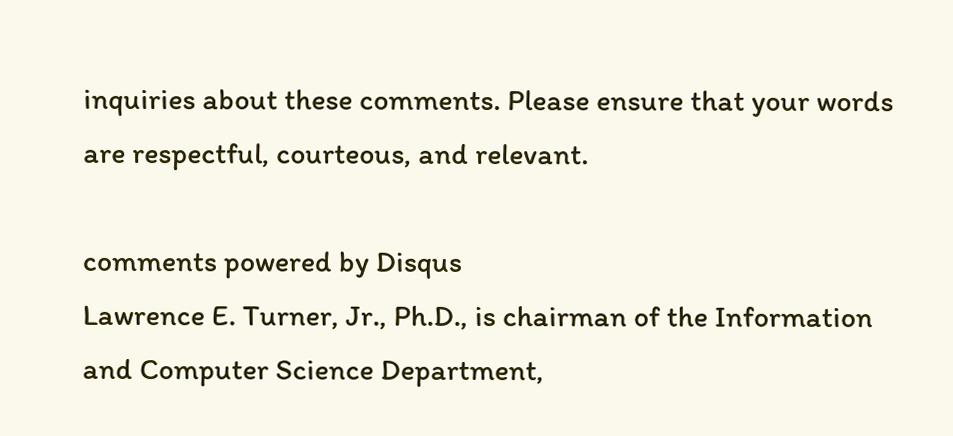inquiries about these comments. Please ensure that your words are respectful, courteous, and relevant.

comments powered by Disqus
Lawrence E. Turner, Jr., Ph.D., is chairman of the Information and Computer Science Department,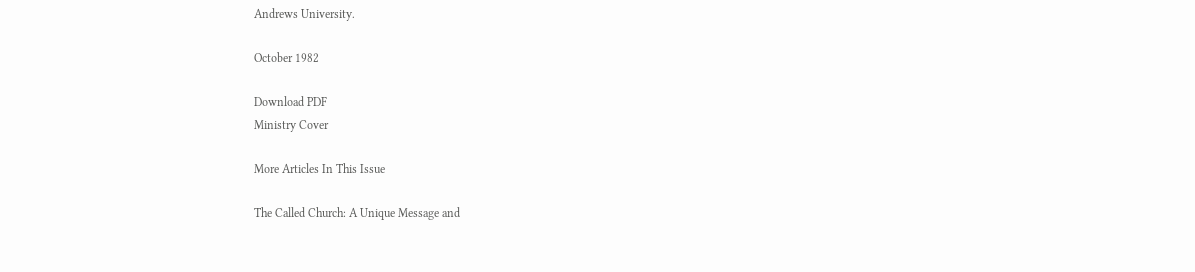Andrews University.

October 1982

Download PDF
Ministry Cover

More Articles In This Issue

The Called Church: A Unique Message and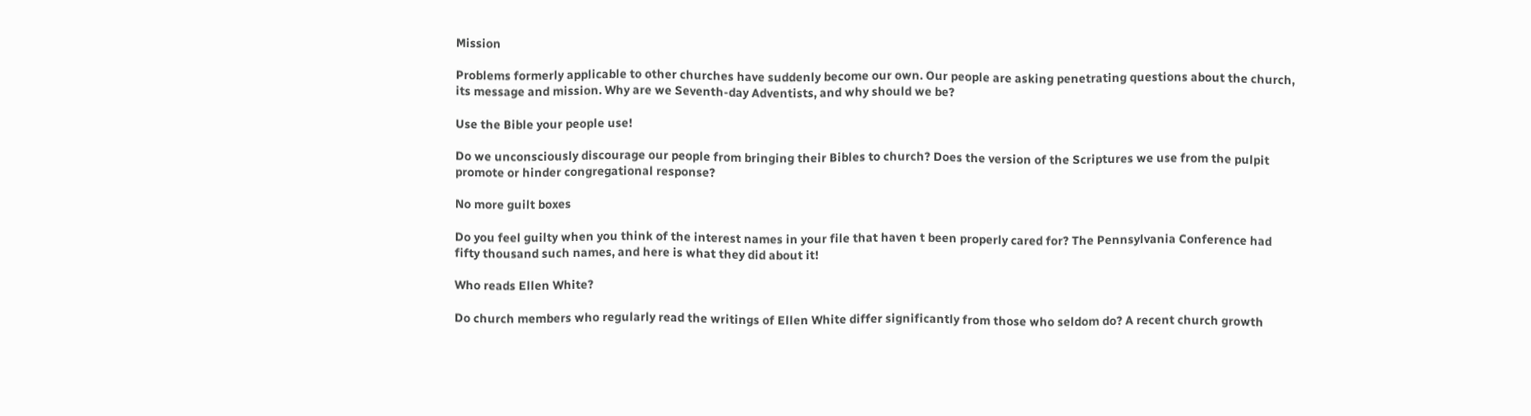Mission

Problems formerly applicable to other churches have suddenly become our own. Our people are asking penetrating questions about the church, its message and mission. Why are we Seventh-day Adventists, and why should we be?

Use the Bible your people use!

Do we unconsciously discourage our people from bringing their Bibles to church? Does the version of the Scriptures we use from the pulpit promote or hinder congregational response?

No more guilt boxes

Do you feel guilty when you think of the interest names in your file that haven t been properly cared for? The Pennsylvania Conference had fifty thousand such names, and here is what they did about it!

Who reads Ellen White?

Do church members who regularly read the writings of Ellen White differ significantly from those who seldom do? A recent church growth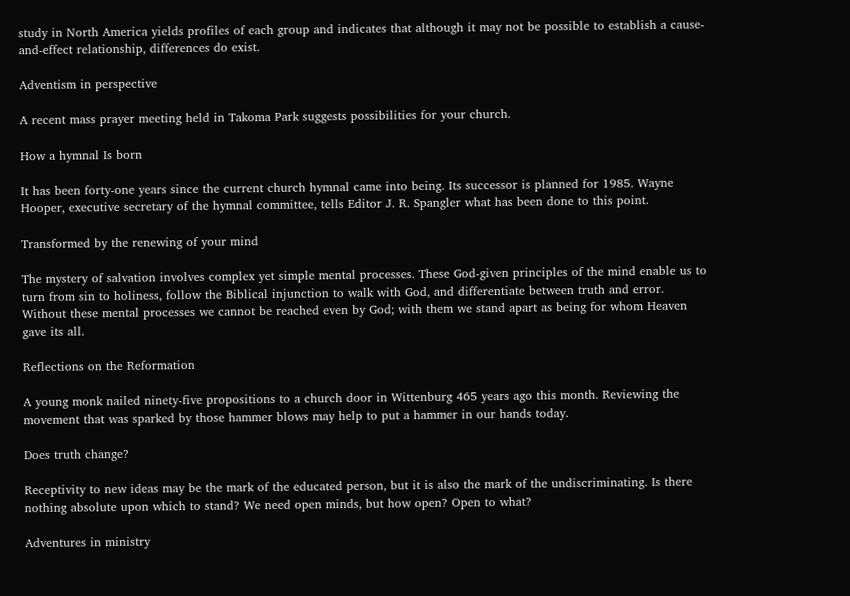study in North America yields profiles of each group and indicates that although it may not be possible to establish a cause-and-effect relationship, differences do exist.

Adventism in perspective

A recent mass prayer meeting held in Takoma Park suggests possibilities for your church.

How a hymnal Is born

It has been forty-one years since the current church hymnal came into being. Its successor is planned for 1985. Wayne Hooper, executive secretary of the hymnal committee, tells Editor J. R. Spangler what has been done to this point.

Transformed by the renewing of your mind

The mystery of salvation involves complex yet simple mental processes. These God-given principles of the mind enable us to turn from sin to holiness, follow the Biblical injunction to walk with God, and differentiate between truth and error. Without these mental processes we cannot be reached even by God; with them we stand apart as being for whom Heaven gave its all.

Reflections on the Reformation

A young monk nailed ninety-five propositions to a church door in Wittenburg 465 years ago this month. Reviewing the movement that was sparked by those hammer blows may help to put a hammer in our hands today.

Does truth change?

Receptivity to new ideas may be the mark of the educated person, but it is also the mark of the undiscriminating. Is there nothing absolute upon which to stand? We need open minds, but how open? Open to what?

Adventures in ministry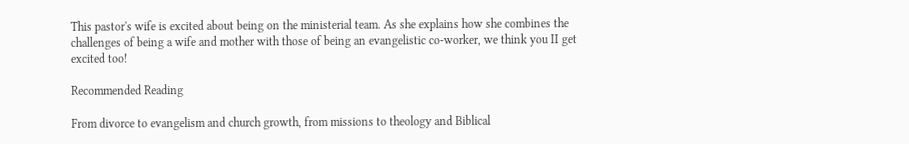This pastor's wife is excited about being on the ministerial team. As she explains how she combines the challenges of being a wife and mother with those of being an evangelistic co-worker, we think you II get excited too!

Recommended Reading

From divorce to evangelism and church growth, from missions to theology and Biblical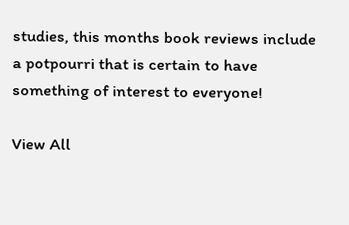studies, this months book reviews include a potpourri that is certain to have something of interest to everyone!

View All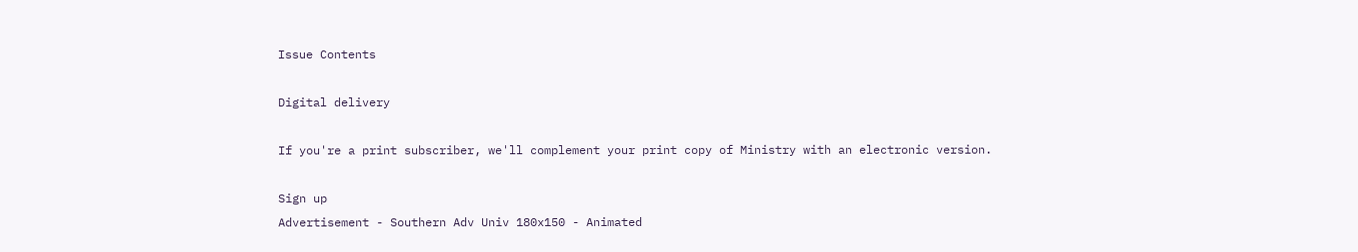Issue Contents

Digital delivery

If you're a print subscriber, we'll complement your print copy of Ministry with an electronic version.

Sign up
Advertisement - Southern Adv Univ 180x150 - Animated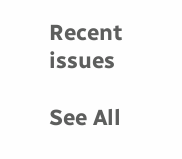Recent issues

See All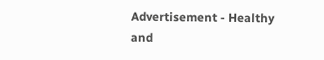Advertisement - Healthy and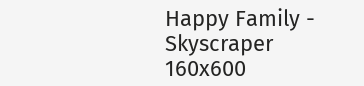Happy Family - Skyscraper 160x600